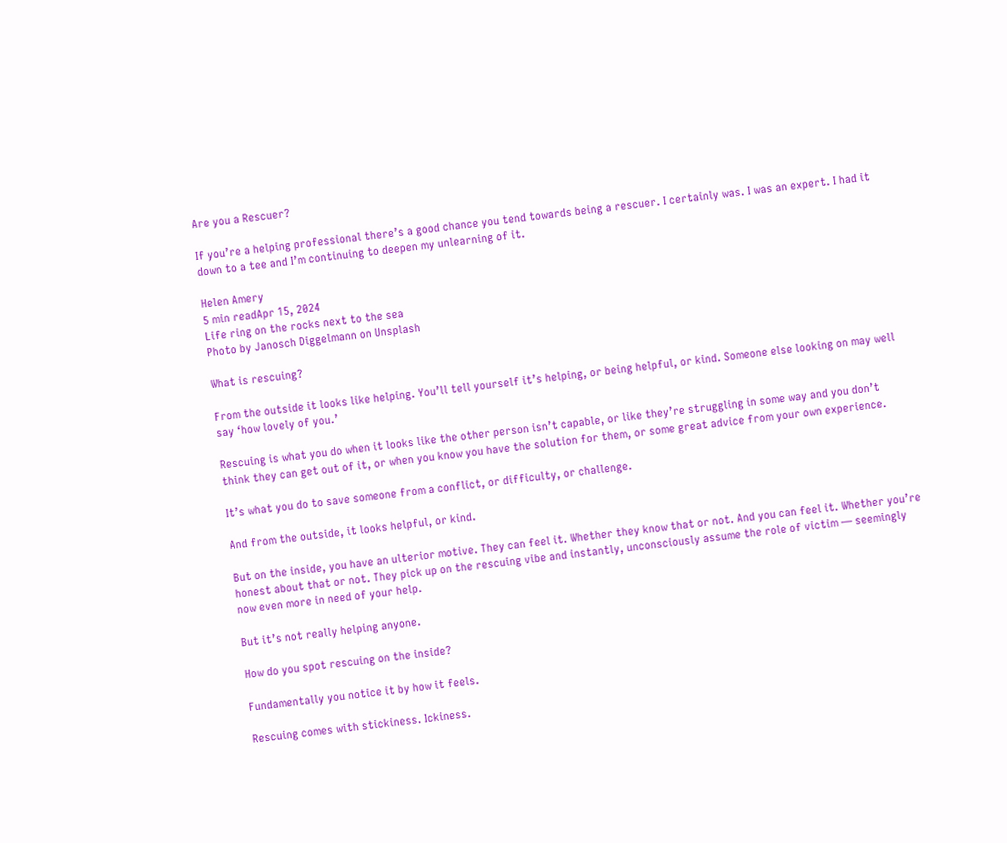Are you a Rescuer?

If you’re a helping professional there’s a good chance you tend towards being a rescuer. I certainly was. I was an expert. I had it down to a tee and I’m continuing to deepen my unlearning of it.

Helen Amery
5 min readApr 15, 2024
Life ring on the rocks next to the sea
Photo by Janosch Diggelmann on Unsplash

What is rescuing?

From the outside it looks like helping. You’ll tell yourself it’s helping, or being helpful, or kind. Someone else looking on may well say ‘how lovely of you.’

Rescuing is what you do when it looks like the other person isn’t capable, or like they’re struggling in some way and you don’t think they can get out of it, or when you know you have the solution for them, or some great advice from your own experience.

It’s what you do to save someone from a conflict, or difficulty, or challenge.

And from the outside, it looks helpful, or kind.

But on the inside, you have an ulterior motive. They can feel it. Whether they know that or not. And you can feel it. Whether you’re honest about that or not. They pick up on the rescuing vibe and instantly, unconsciously assume the role of victim — seemingly now even more in need of your help.

But it’s not really helping anyone.

How do you spot rescuing on the inside?

Fundamentally you notice it by how it feels.

Rescuing comes with stickiness. Ickiness.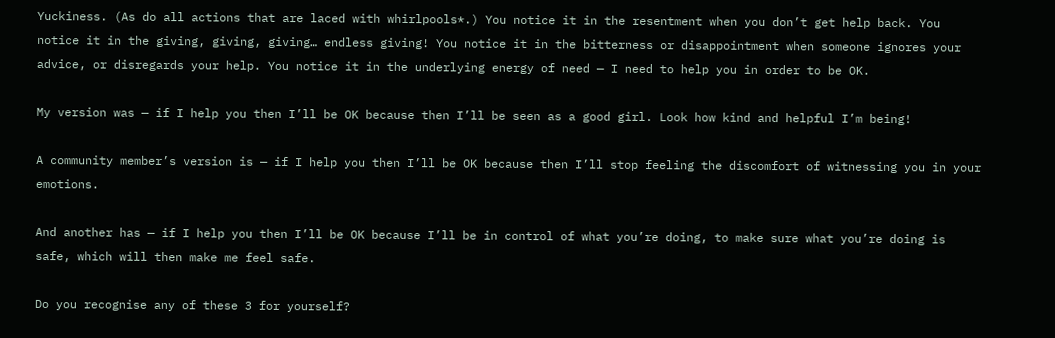Yuckiness. (As do all actions that are laced with whirlpools*.) You notice it in the resentment when you don’t get help back. You notice it in the giving, giving, giving… endless giving! You notice it in the bitterness or disappointment when someone ignores your advice, or disregards your help. You notice it in the underlying energy of need — I need to help you in order to be OK.

My version was — if I help you then I’ll be OK because then I’ll be seen as a good girl. Look how kind and helpful I’m being!

A community member’s version is — if I help you then I’ll be OK because then I’ll stop feeling the discomfort of witnessing you in your emotions.

And another has — if I help you then I’ll be OK because I’ll be in control of what you’re doing, to make sure what you’re doing is safe, which will then make me feel safe.

Do you recognise any of these 3 for yourself?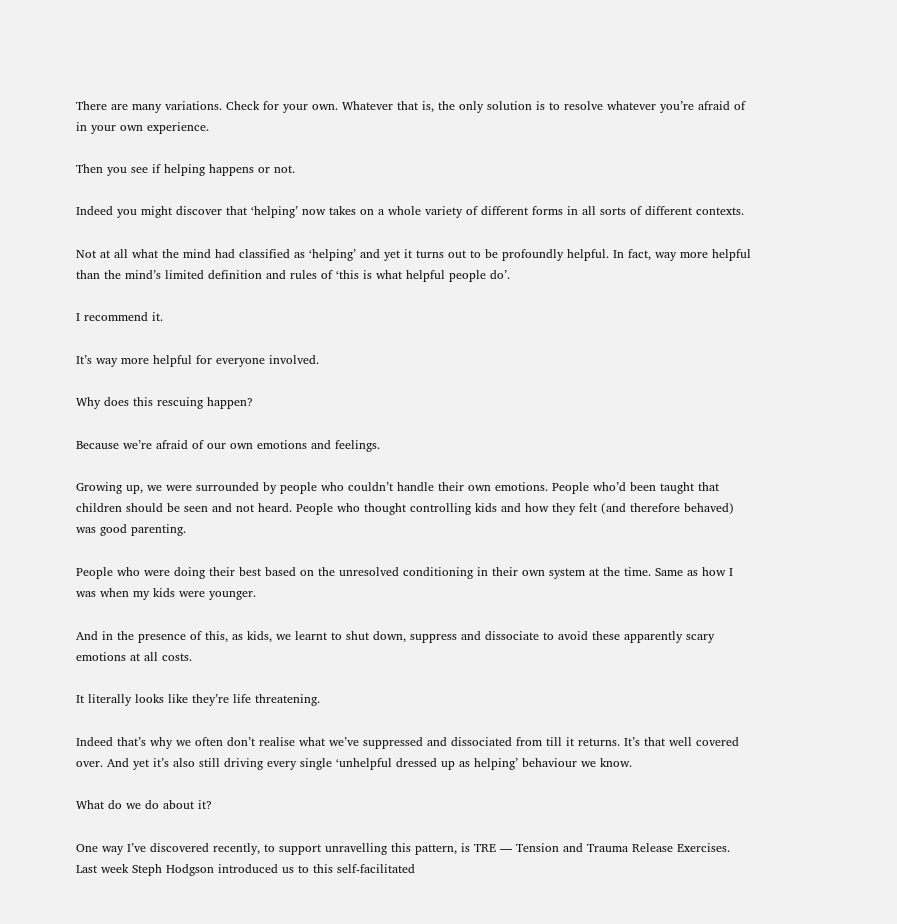There are many variations. Check for your own. Whatever that is, the only solution is to resolve whatever you’re afraid of in your own experience.

Then you see if helping happens or not.

Indeed you might discover that ‘helping’ now takes on a whole variety of different forms in all sorts of different contexts.

Not at all what the mind had classified as ‘helping’ and yet it turns out to be profoundly helpful. In fact, way more helpful than the mind’s limited definition and rules of ‘this is what helpful people do’.

I recommend it.

It’s way more helpful for everyone involved.

Why does this rescuing happen?

Because we’re afraid of our own emotions and feelings.

Growing up, we were surrounded by people who couldn’t handle their own emotions. People who’d been taught that children should be seen and not heard. People who thought controlling kids and how they felt (and therefore behaved) was good parenting.

People who were doing their best based on the unresolved conditioning in their own system at the time. Same as how I was when my kids were younger.

And in the presence of this, as kids, we learnt to shut down, suppress and dissociate to avoid these apparently scary emotions at all costs.

It literally looks like they’re life threatening.

Indeed that’s why we often don’t realise what we’ve suppressed and dissociated from till it returns. It’s that well covered over. And yet it’s also still driving every single ‘unhelpful dressed up as helping’ behaviour we know.

What do we do about it?

One way I’ve discovered recently, to support unravelling this pattern, is TRE — Tension and Trauma Release Exercises. Last week Steph Hodgson introduced us to this self-facilitated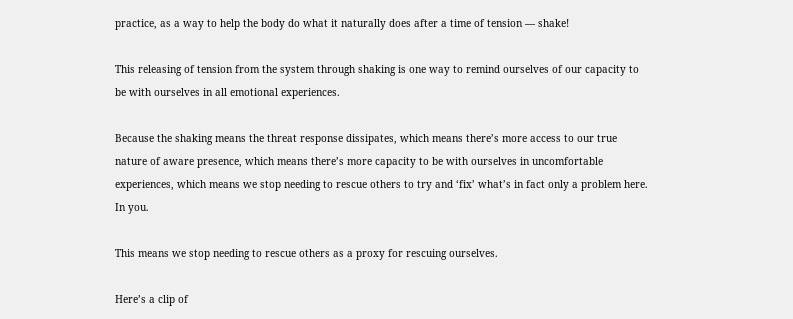practice, as a way to help the body do what it naturally does after a time of tension — shake!

This releasing of tension from the system through shaking is one way to remind ourselves of our capacity to be with ourselves in all emotional experiences.

Because the shaking means the threat response dissipates, which means there’s more access to our true nature of aware presence, which means there’s more capacity to be with ourselves in uncomfortable experiences, which means we stop needing to rescue others to try and ‘fix’ what’s in fact only a problem here. In you.

This means we stop needing to rescue others as a proxy for rescuing ourselves.

Here’s a clip of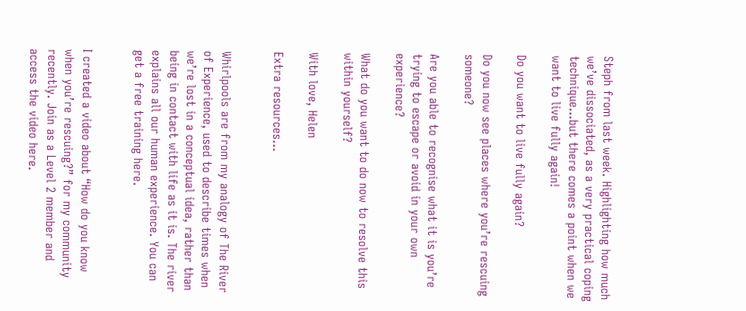Steph from last week. Highlighting how much we’ve dissociated, as a very practical coping technique…but there comes a point when we want to live fully again!

Do you want to live fully again?

Do you now see places where you’re rescuing someone?

Are you able to recognise what it is you’re trying to escape or avoid in your own experience?

What do you want to do now to resolve this within yourself?

With love, Helen

Extra resources…


Whirlpools are from my analogy of The River of Experience, used to describe times when we’re lost in a conceptual idea, rather than being in contact with life as it is. The river explains all our human experience. You can get a free training here.


I created a video about “How do you know when you’re rescuing?” for my community recently. Join as a Level 2 member and access the video here.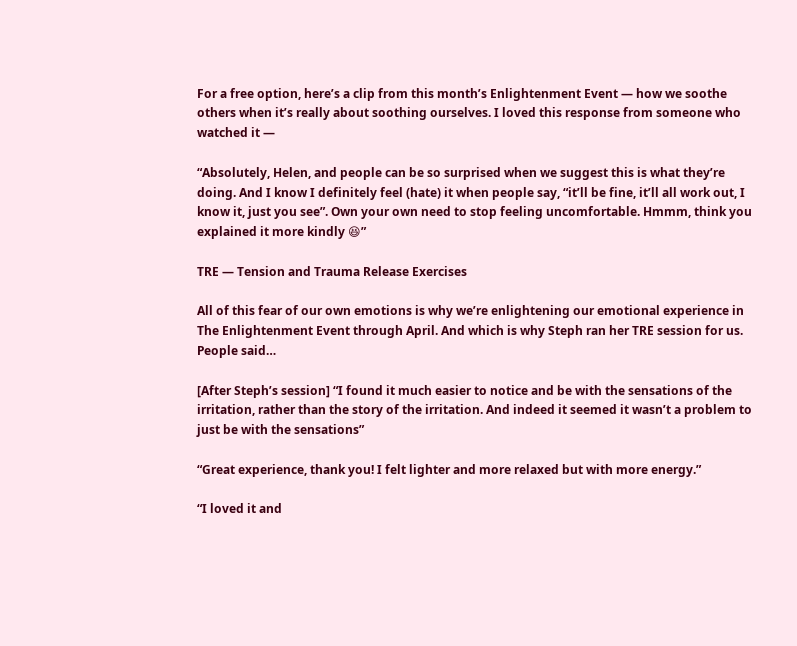For a free option, here’s a clip from this month’s Enlightenment Event — how we soothe others when it’s really about soothing ourselves. I loved this response from someone who watched it —

“Absolutely, Helen, and people can be so surprised when we suggest this is what they’re doing. And I know I definitely feel (hate) it when people say, “it’ll be fine, it’ll all work out, I know it, just you see”. Own your own need to stop feeling uncomfortable. Hmmm, think you explained it more kindly 😆”

TRE — Tension and Trauma Release Exercises

All of this fear of our own emotions is why we’re enlightening our emotional experience in The Enlightenment Event through April. And which is why Steph ran her TRE session for us. People said…

[After Steph’s session] “I found it much easier to notice and be with the sensations of the irritation, rather than the story of the irritation. And indeed it seemed it wasn’t a problem to just be with the sensations”

“Great experience, thank you! I felt lighter and more relaxed but with more energy.”

“I loved it and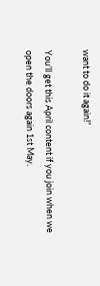want to do it again!”

You’ll get this April content if you join when we open the doors again 1st May.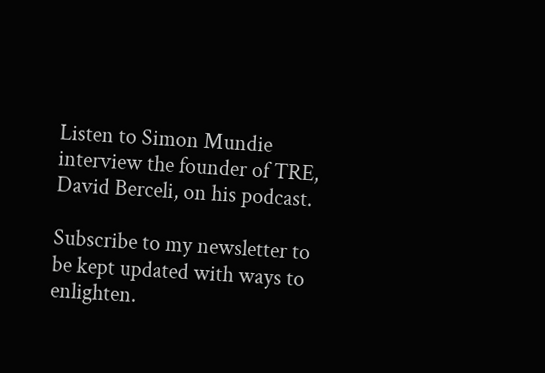Listen to Simon Mundie interview the founder of TRE, David Berceli, on his podcast.

Subscribe to my newsletter to be kept updated with ways to enlighten.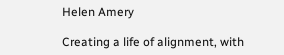Helen Amery

Creating a life of alignment, with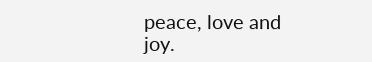peace, love and joy.